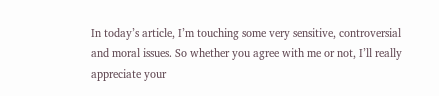In today’s article, I’m touching some very sensitive, controversial and moral issues. So whether you agree with me or not, I’ll really appreciate your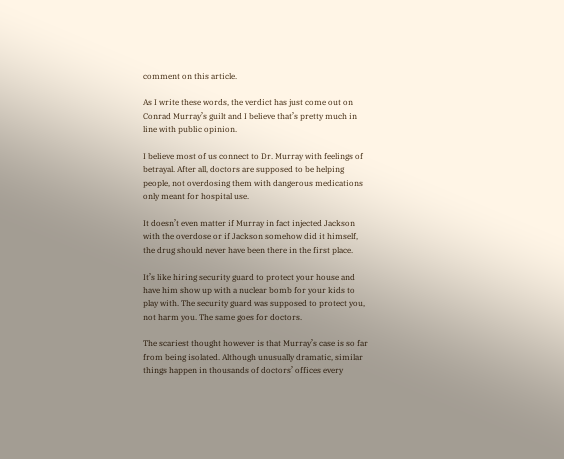comment on this article.

As I write these words, the verdict has just come out on Conrad Murray’s guilt and I believe that’s pretty much in line with public opinion.

I believe most of us connect to Dr. Murray with feelings of betrayal. After all, doctors are supposed to be helping people, not overdosing them with dangerous medications only meant for hospital use.

It doesn’t even matter if Murray in fact injected Jackson with the overdose or if Jackson somehow did it himself, the drug should never have been there in the first place.

It’s like hiring security guard to protect your house and have him show up with a nuclear bomb for your kids to play with. The security guard was supposed to protect you, not harm you. The same goes for doctors.

The scariest thought however is that Murray’s case is so far from being isolated. Although unusually dramatic, similar things happen in thousands of doctors’ offices every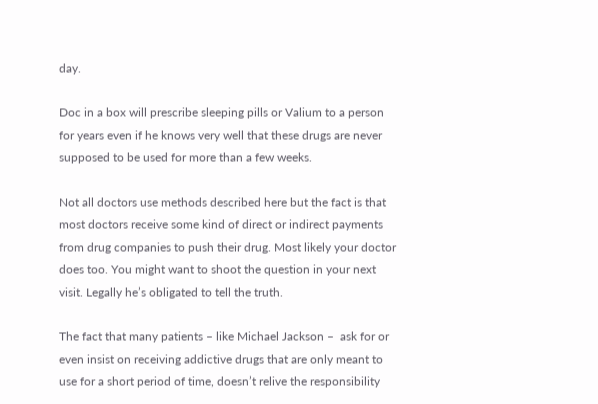day.

Doc in a box will prescribe sleeping pills or Valium to a person for years even if he knows very well that these drugs are never supposed to be used for more than a few weeks.

Not all doctors use methods described here but the fact is that most doctors receive some kind of direct or indirect payments from drug companies to push their drug. Most likely your doctor does too. You might want to shoot the question in your next visit. Legally he’s obligated to tell the truth.

The fact that many patients – like Michael Jackson –  ask for or even insist on receiving addictive drugs that are only meant to use for a short period of time, doesn’t relive the responsibility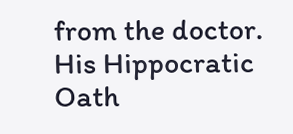from the doctor. His Hippocratic Oath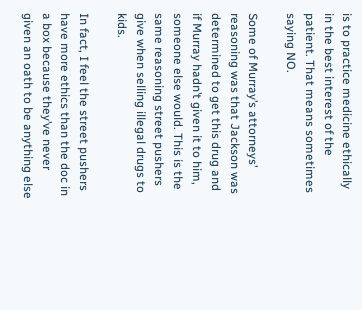is to practice medicine ethically in the best interest of the patient. That means sometimes saying NO.

Some of Murray’s attorneys’ reasoning was that Jackson was determined to get this drug and if Murray hadn’t given it to him, someone else would. This is the same reasoning street pushers give when selling illegal drugs to kids.

In fact, I feel the street pushers have more ethics than the doc in a box because they’ve never given an oath to be anything else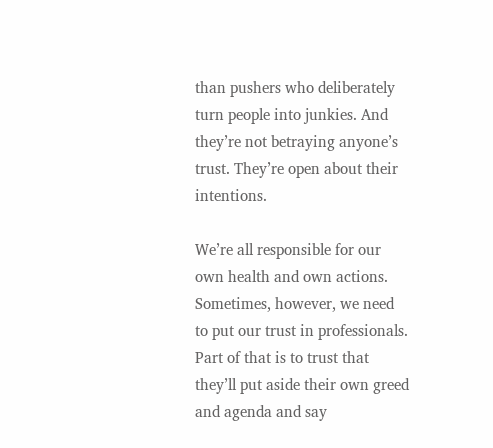than pushers who deliberately turn people into junkies. And they’re not betraying anyone’s trust. They’re open about their intentions.

We’re all responsible for our own health and own actions. Sometimes, however, we need to put our trust in professionals. Part of that is to trust that they’ll put aside their own greed and agenda and say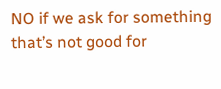NO if we ask for something that’s not good for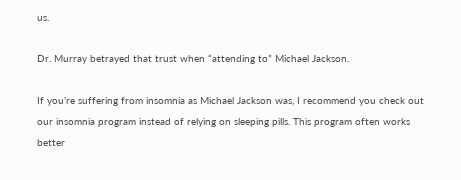us.

Dr. Murray betrayed that trust when “attending to” Michael Jackson.

If you’re suffering from insomnia as Michael Jackson was, I recommend you check out our insomnia program instead of relying on sleeping pills. This program often works better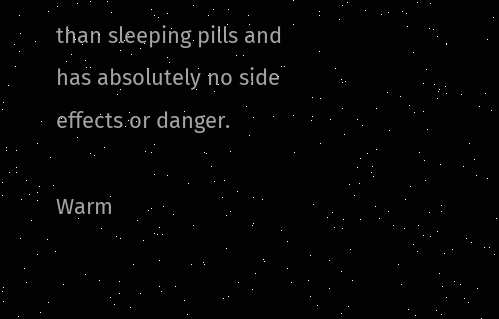than sleeping pills and has absolutely no side effects or danger.

Warm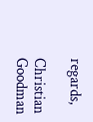regards,

Christian Goodman